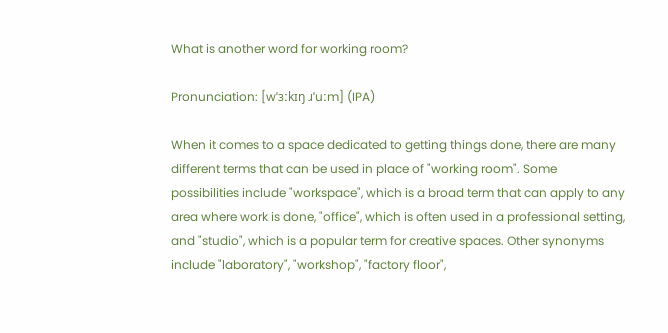What is another word for working room?

Pronunciation: [wˈɜːkɪŋ ɹˈuːm] (IPA)

When it comes to a space dedicated to getting things done, there are many different terms that can be used in place of "working room". Some possibilities include "workspace", which is a broad term that can apply to any area where work is done, "office", which is often used in a professional setting, and "studio", which is a popular term for creative spaces. Other synonyms include "laboratory", "workshop", "factory floor",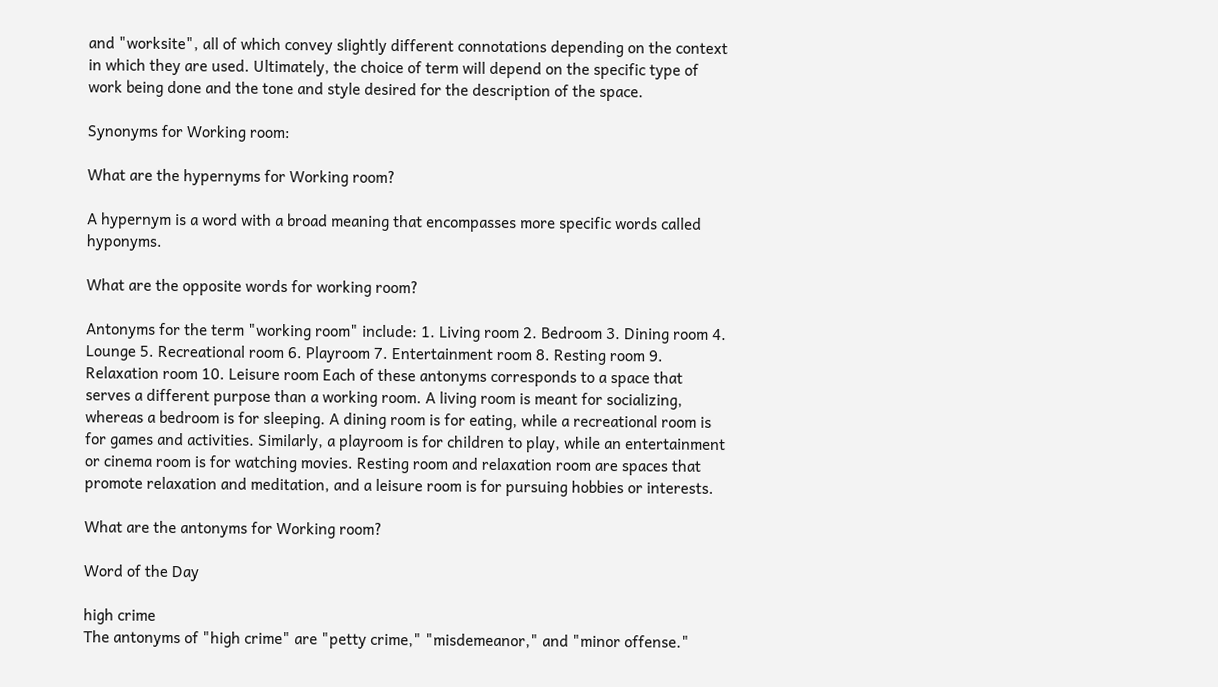and "worksite", all of which convey slightly different connotations depending on the context in which they are used. Ultimately, the choice of term will depend on the specific type of work being done and the tone and style desired for the description of the space.

Synonyms for Working room:

What are the hypernyms for Working room?

A hypernym is a word with a broad meaning that encompasses more specific words called hyponyms.

What are the opposite words for working room?

Antonyms for the term "working room" include: 1. Living room 2. Bedroom 3. Dining room 4. Lounge 5. Recreational room 6. Playroom 7. Entertainment room 8. Resting room 9. Relaxation room 10. Leisure room Each of these antonyms corresponds to a space that serves a different purpose than a working room. A living room is meant for socializing, whereas a bedroom is for sleeping. A dining room is for eating, while a recreational room is for games and activities. Similarly, a playroom is for children to play, while an entertainment or cinema room is for watching movies. Resting room and relaxation room are spaces that promote relaxation and meditation, and a leisure room is for pursuing hobbies or interests.

What are the antonyms for Working room?

Word of the Day

high crime
The antonyms of "high crime" are "petty crime," "misdemeanor," and "minor offense."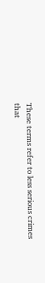These terms refer to less serious crimes that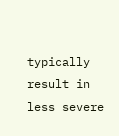typically result in less severe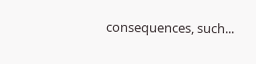consequences, such...